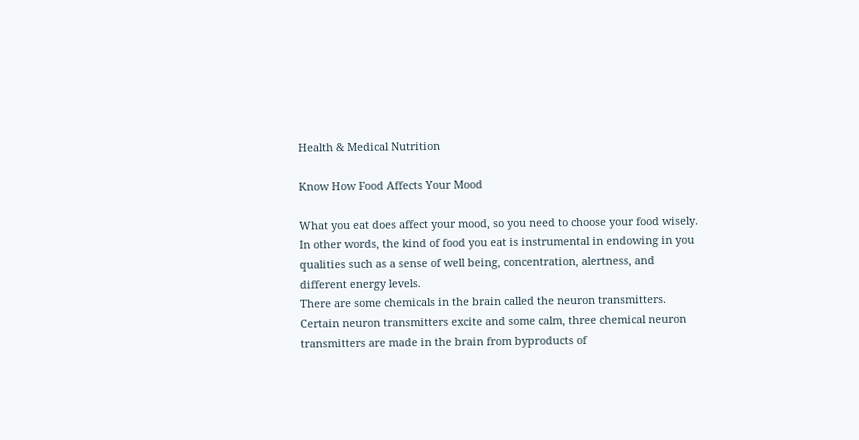Health & Medical Nutrition

Know How Food Affects Your Mood

What you eat does affect your mood, so you need to choose your food wisely.
In other words, the kind of food you eat is instrumental in endowing in you qualities such as a sense of well being, concentration, alertness, and different energy levels.
There are some chemicals in the brain called the neuron transmitters.
Certain neuron transmitters excite and some calm, three chemical neuron transmitters are made in the brain from byproducts of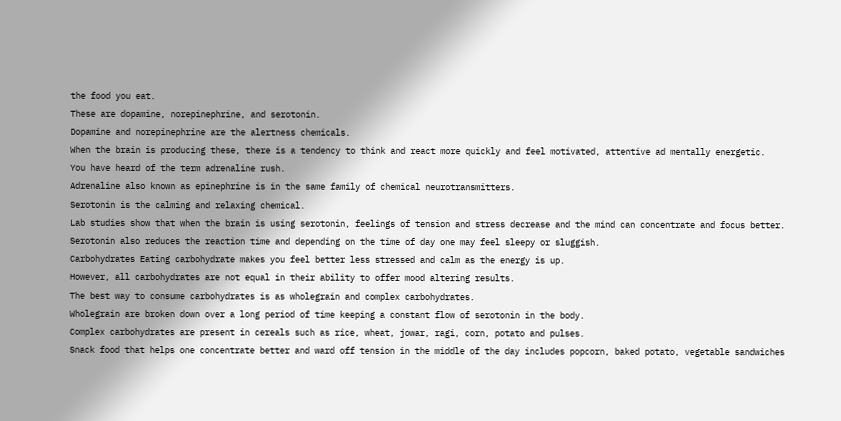the food you eat.
These are dopamine, norepinephrine, and serotonin.
Dopamine and norepinephrine are the alertness chemicals.
When the brain is producing these, there is a tendency to think and react more quickly and feel motivated, attentive ad mentally energetic.
You have heard of the term adrenaline rush.
Adrenaline also known as epinephrine is in the same family of chemical neurotransmitters.
Serotonin is the calming and relaxing chemical.
Lab studies show that when the brain is using serotonin, feelings of tension and stress decrease and the mind can concentrate and focus better.
Serotonin also reduces the reaction time and depending on the time of day one may feel sleepy or sluggish.
Carbohydrates Eating carbohydrate makes you feel better less stressed and calm as the energy is up.
However, all carbohydrates are not equal in their ability to offer mood altering results.
The best way to consume carbohydrates is as wholegrain and complex carbohydrates.
Wholegrain are broken down over a long period of time keeping a constant flow of serotonin in the body.
Complex carbohydrates are present in cereals such as rice, wheat, jowar, ragi, corn, potato and pulses.
Snack food that helps one concentrate better and ward off tension in the middle of the day includes popcorn, baked potato, vegetable sandwiches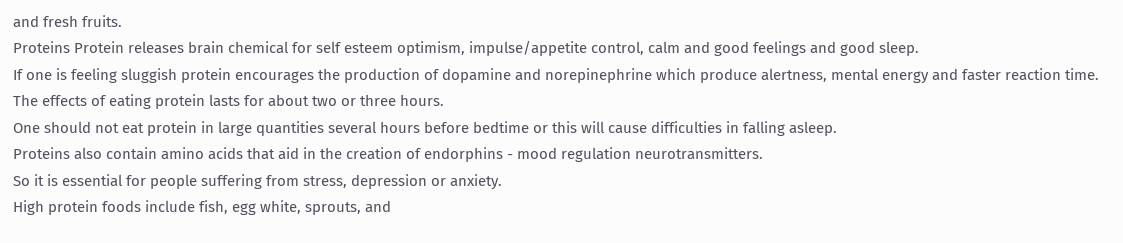and fresh fruits.
Proteins Protein releases brain chemical for self esteem optimism, impulse/appetite control, calm and good feelings and good sleep.
If one is feeling sluggish protein encourages the production of dopamine and norepinephrine which produce alertness, mental energy and faster reaction time.
The effects of eating protein lasts for about two or three hours.
One should not eat protein in large quantities several hours before bedtime or this will cause difficulties in falling asleep.
Proteins also contain amino acids that aid in the creation of endorphins - mood regulation neurotransmitters.
So it is essential for people suffering from stress, depression or anxiety.
High protein foods include fish, egg white, sprouts, and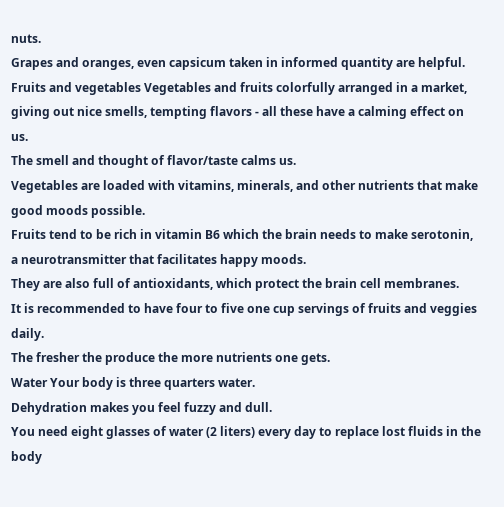nuts.
Grapes and oranges, even capsicum taken in informed quantity are helpful.
Fruits and vegetables Vegetables and fruits colorfully arranged in a market, giving out nice smells, tempting flavors - all these have a calming effect on us.
The smell and thought of flavor/taste calms us.
Vegetables are loaded with vitamins, minerals, and other nutrients that make good moods possible.
Fruits tend to be rich in vitamin B6 which the brain needs to make serotonin, a neurotransmitter that facilitates happy moods.
They are also full of antioxidants, which protect the brain cell membranes.
It is recommended to have four to five one cup servings of fruits and veggies daily.
The fresher the produce the more nutrients one gets.
Water Your body is three quarters water.
Dehydration makes you feel fuzzy and dull.
You need eight glasses of water (2 liters) every day to replace lost fluids in the body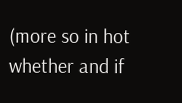(more so in hot whether and if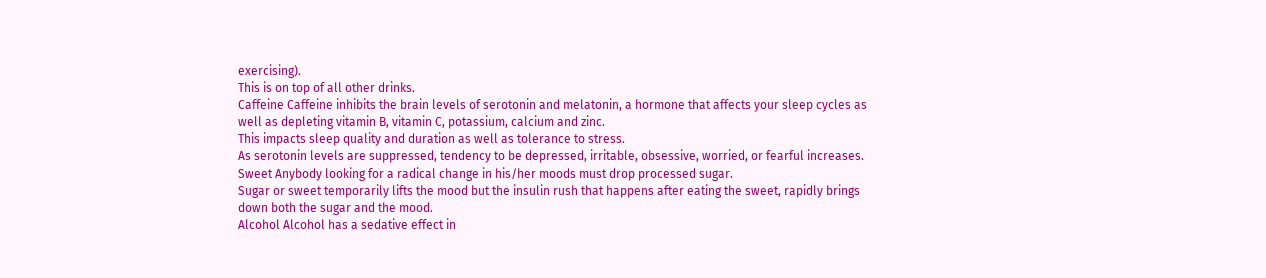exercising).
This is on top of all other drinks.
Caffeine Caffeine inhibits the brain levels of serotonin and melatonin, a hormone that affects your sleep cycles as well as depleting vitamin B, vitamin C, potassium, calcium and zinc.
This impacts sleep quality and duration as well as tolerance to stress.
As serotonin levels are suppressed, tendency to be depressed, irritable, obsessive, worried, or fearful increases.
Sweet Anybody looking for a radical change in his/her moods must drop processed sugar.
Sugar or sweet temporarily lifts the mood but the insulin rush that happens after eating the sweet, rapidly brings down both the sugar and the mood.
Alcohol Alcohol has a sedative effect in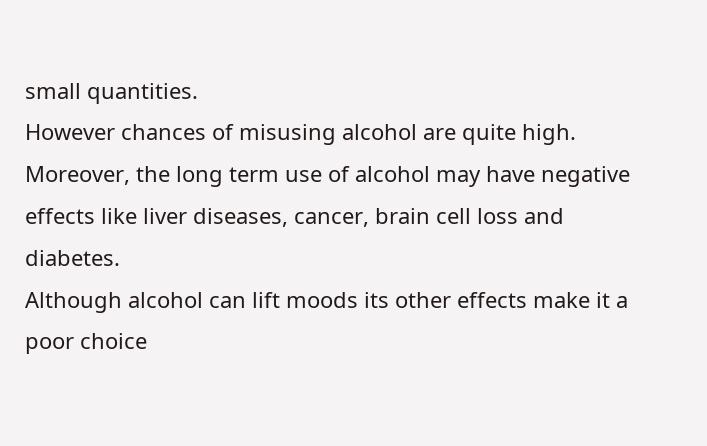small quantities.
However chances of misusing alcohol are quite high.
Moreover, the long term use of alcohol may have negative effects like liver diseases, cancer, brain cell loss and diabetes.
Although alcohol can lift moods its other effects make it a poor choice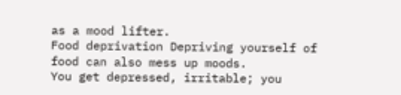as a mood lifter.
Food deprivation Depriving yourself of food can also mess up moods.
You get depressed, irritable; you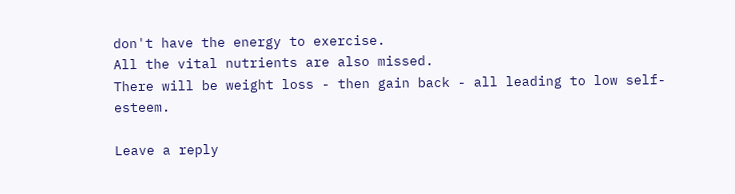don't have the energy to exercise.
All the vital nutrients are also missed.
There will be weight loss - then gain back - all leading to low self-esteem.

Leave a reply